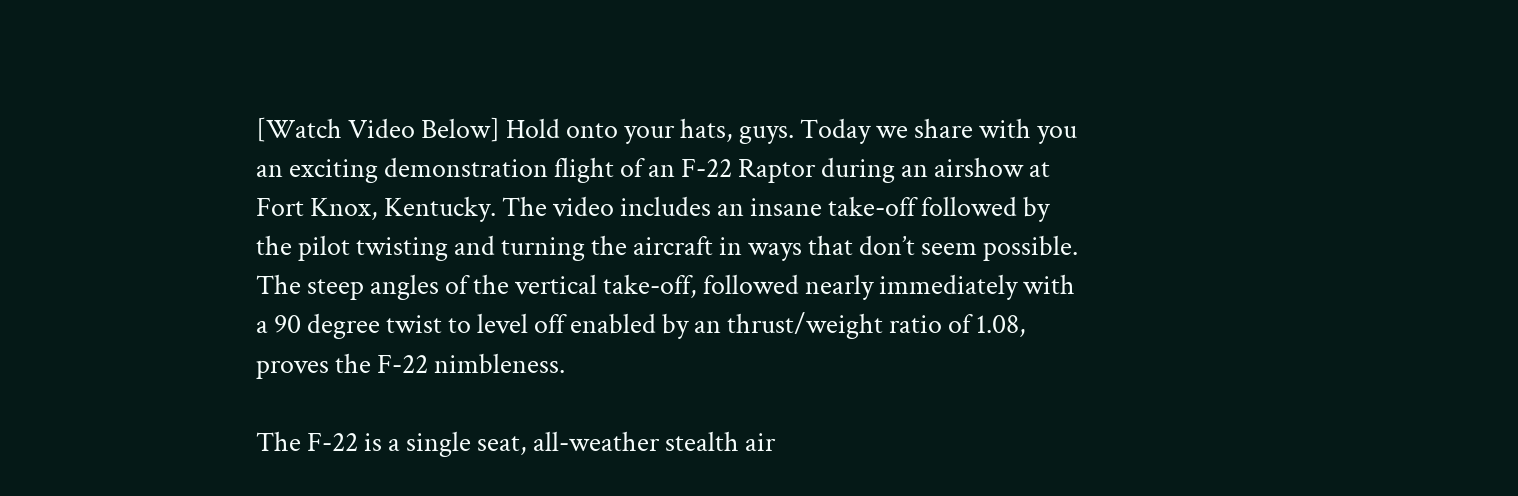[Watch Video Below] Hold onto your hats, guys. Today we share with you an exciting demonstration flight of an F-22 Raptor during an airshow at Fort Knox, Kentucky. The video includes an insane take-off followed by the pilot twisting and turning the aircraft in ways that don’t seem possible. The steep angles of the vertical take-off, followed nearly immediately with a 90 degree twist to level off enabled by an thrust/weight ratio of 1.08, proves the F-22 nimbleness.

The F-22 is a single seat, all-weather stealth air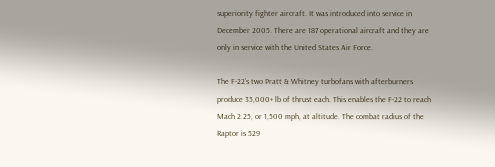superiority fighter aircraft. It was introduced into service in December 2005. There are 187 operational aircraft and they are only in service with the United States Air Force.

The F-22’s two Pratt & Whitney turbofans with afterburners produce 35,000+ lb of thrust each. This enables the F-22 to reach Mach 2.25, or 1,500 mph, at altitude. The combat radius of the Raptor is 529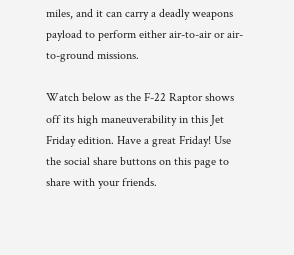miles, and it can carry a deadly weapons payload to perform either air-to-air or air-to-ground missions.

Watch below as the F-22 Raptor shows off its high maneuverability in this Jet Friday edition. Have a great Friday! Use the social share buttons on this page to share with your friends.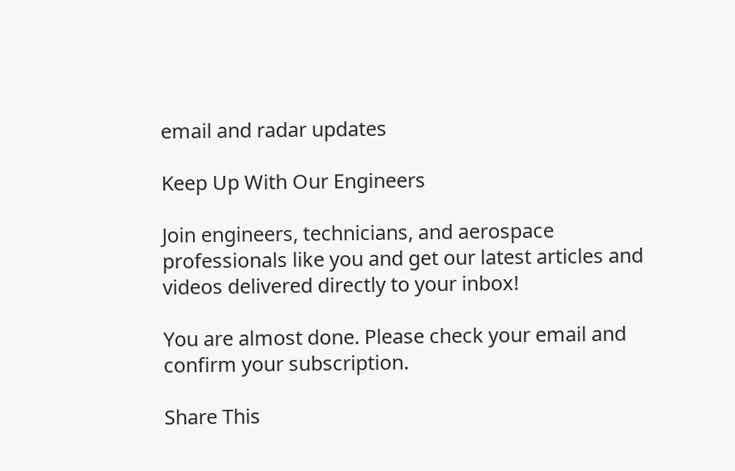email and radar updates

Keep Up With Our Engineers

Join engineers, technicians, and aerospace professionals like you and get our latest articles and videos delivered directly to your inbox!

You are almost done. Please check your email and confirm your subscription.

Share This